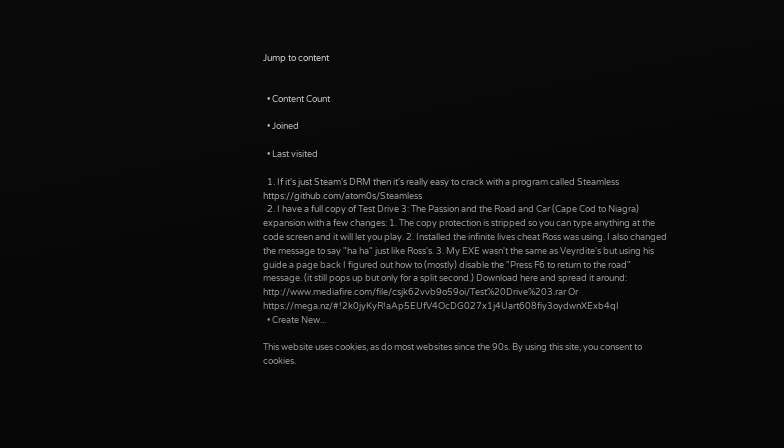Jump to content


  • Content Count

  • Joined

  • Last visited

  1. If it's just Steam's DRM then it's really easy to crack with a program called Steamless https://github.com/atom0s/Steamless
  2. I have a full copy of Test Drive 3: The Passion and the Road and Car (Cape Cod to Niagra) expansion with a few changes: 1. The copy protection is stripped so you can type anything at the code screen and it will let you play. 2. Installed the infinite lives cheat Ross was using. I also changed the message to say "ha ha" just like Ross's. 3. My EXE wasn't the same as Veyrdite's but using his guide a page back I figured out how to (mostly) disable the "Press F6 to return to the road" message. (it still pops up but only for a split second.) Download here and spread it around: http://www.mediafire.com/file/csjk62vvb9o59oi/Test%20Drive%203.rar Or https://mega.nz/#!2k0jyKyR!aAp5EUfV4OcDG027x1j4Uart608fiy3oydwnXExb4qI
  • Create New...

This website uses cookies, as do most websites since the 90s. By using this site, you consent to cookies.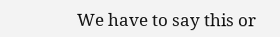We have to say this or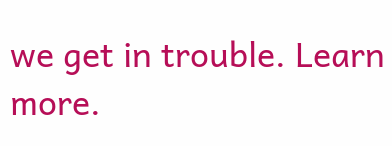we get in trouble. Learn more.